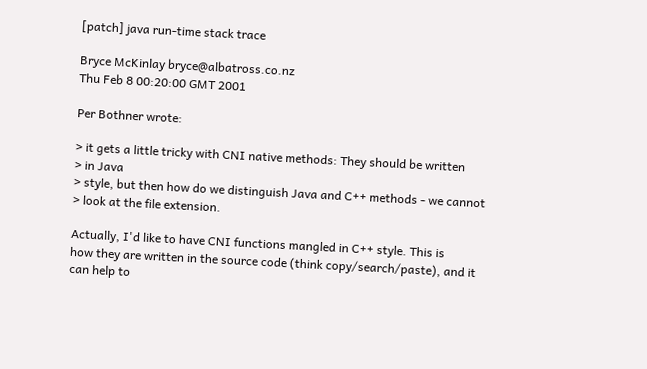[patch] java run-time stack trace

Bryce McKinlay bryce@albatross.co.nz
Thu Feb 8 00:20:00 GMT 2001

Per Bothner wrote:

> it gets a little tricky with CNI native methods: They should be written
> in Java
> style, but then how do we distinguish Java and C++ methods - we cannot
> look at the file extension.

Actually, I'd like to have CNI functions mangled in C++ style. This is
how they are written in the source code (think copy/search/paste), and it
can help to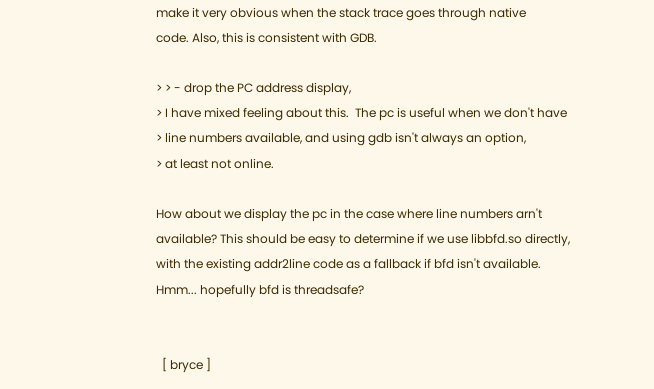make it very obvious when the stack trace goes through native
code. Also, this is consistent with GDB.

> > - drop the PC address display,
> I have mixed feeling about this.  The pc is useful when we don't have
> line numbers available, and using gdb isn't always an option,
> at least not online.

How about we display the pc in the case where line numbers arn't
available? This should be easy to determine if we use libbfd.so directly,
with the existing addr2line code as a fallback if bfd isn't available.
Hmm... hopefully bfd is threadsafe?


  [ bryce ]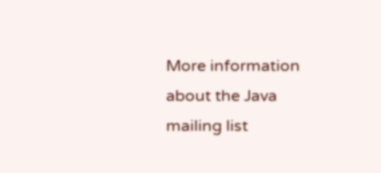More information about the Java mailing list